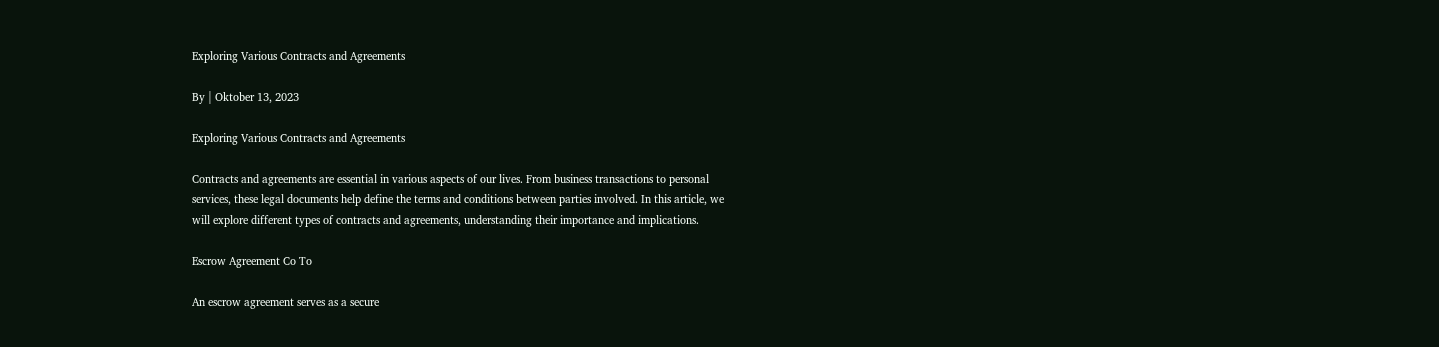Exploring Various Contracts and Agreements

By | Oktober 13, 2023

Exploring Various Contracts and Agreements

Contracts and agreements are essential in various aspects of our lives. From business transactions to personal
services, these legal documents help define the terms and conditions between parties involved. In this article, we
will explore different types of contracts and agreements, understanding their importance and implications.

Escrow Agreement Co To

An escrow agreement serves as a secure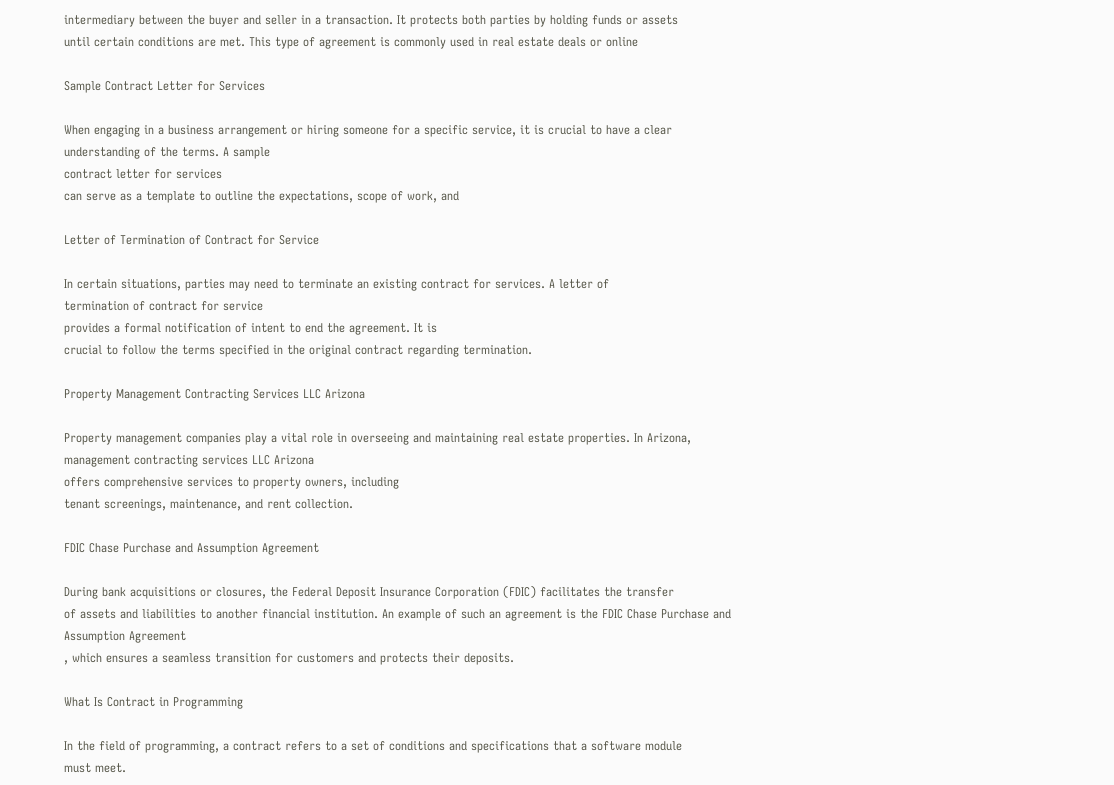intermediary between the buyer and seller in a transaction. It protects both parties by holding funds or assets
until certain conditions are met. This type of agreement is commonly used in real estate deals or online

Sample Contract Letter for Services

When engaging in a business arrangement or hiring someone for a specific service, it is crucial to have a clear
understanding of the terms. A sample
contract letter for services
can serve as a template to outline the expectations, scope of work, and

Letter of Termination of Contract for Service

In certain situations, parties may need to terminate an existing contract for services. A letter of
termination of contract for service
provides a formal notification of intent to end the agreement. It is
crucial to follow the terms specified in the original contract regarding termination.

Property Management Contracting Services LLC Arizona

Property management companies play a vital role in overseeing and maintaining real estate properties. In Arizona,
management contracting services LLC Arizona
offers comprehensive services to property owners, including
tenant screenings, maintenance, and rent collection.

FDIC Chase Purchase and Assumption Agreement

During bank acquisitions or closures, the Federal Deposit Insurance Corporation (FDIC) facilitates the transfer
of assets and liabilities to another financial institution. An example of such an agreement is the FDIC Chase Purchase and
Assumption Agreement
, which ensures a seamless transition for customers and protects their deposits.

What Is Contract in Programming

In the field of programming, a contract refers to a set of conditions and specifications that a software module
must meet.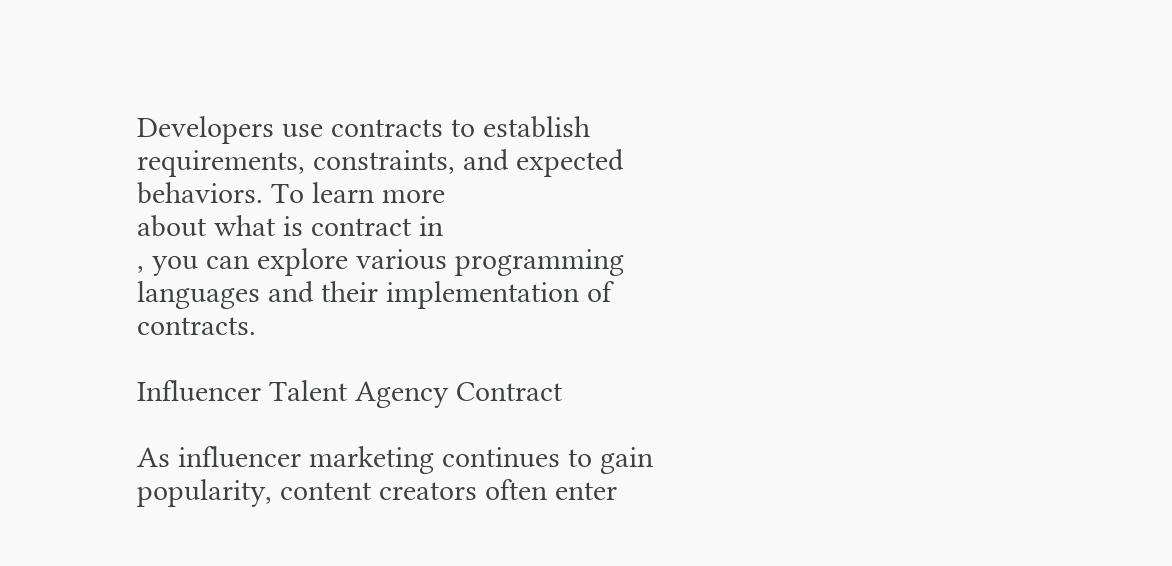Developers use contracts to establish requirements, constraints, and expected behaviors. To learn more
about what is contract in
, you can explore various programming languages and their implementation of contracts.

Influencer Talent Agency Contract

As influencer marketing continues to gain popularity, content creators often enter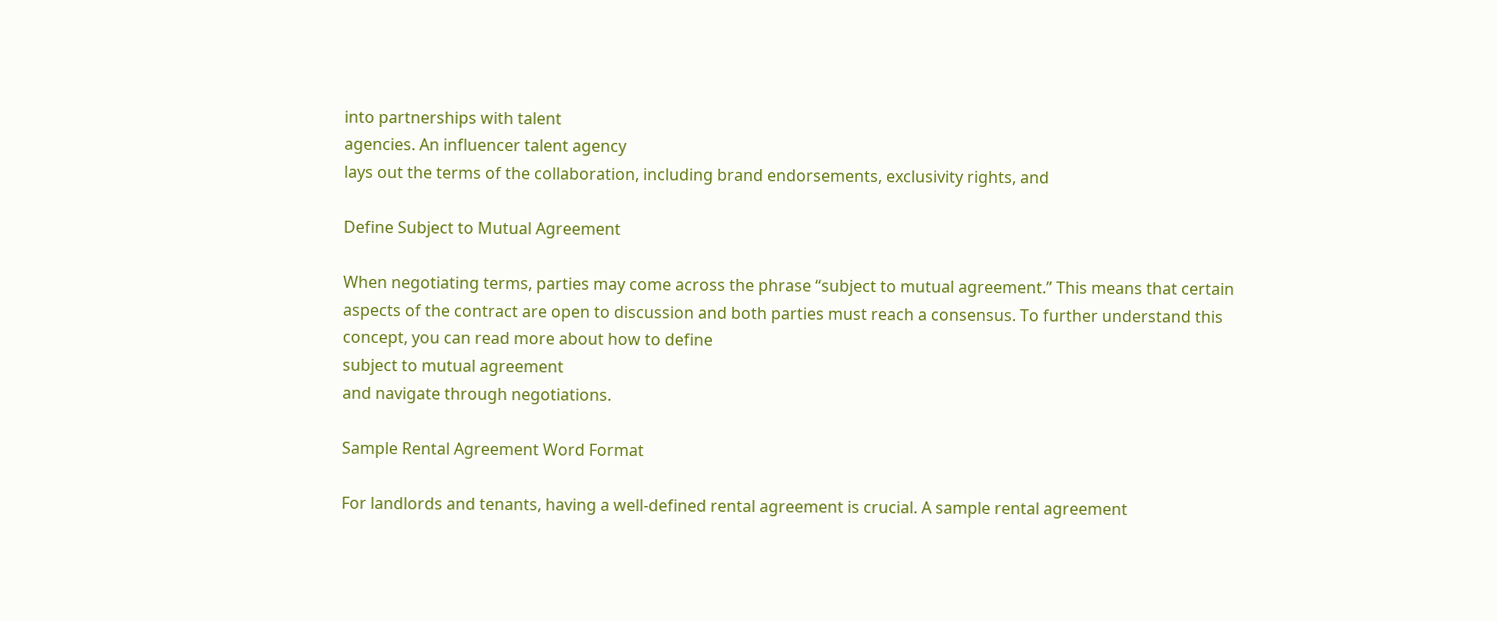into partnerships with talent
agencies. An influencer talent agency
lays out the terms of the collaboration, including brand endorsements, exclusivity rights, and

Define Subject to Mutual Agreement

When negotiating terms, parties may come across the phrase “subject to mutual agreement.” This means that certain
aspects of the contract are open to discussion and both parties must reach a consensus. To further understand this
concept, you can read more about how to define
subject to mutual agreement
and navigate through negotiations.

Sample Rental Agreement Word Format

For landlords and tenants, having a well-defined rental agreement is crucial. A sample rental agreement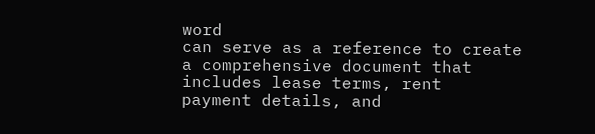word
can serve as a reference to create a comprehensive document that includes lease terms, rent
payment details, and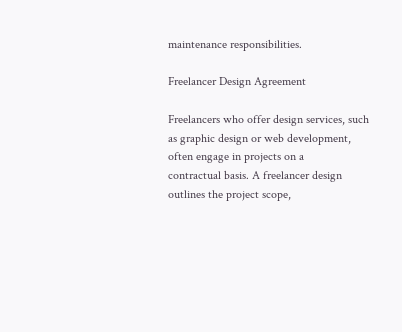maintenance responsibilities.

Freelancer Design Agreement

Freelancers who offer design services, such as graphic design or web development, often engage in projects on a
contractual basis. A freelancer design
outlines the project scope,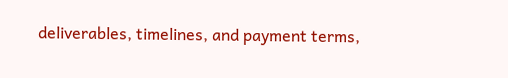deliverables, timelines, and payment terms,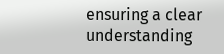ensuring a clear
understanding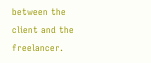between the client and the freelancer.